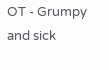OT - Grumpy and sick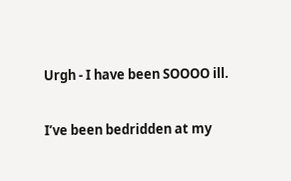Urgh - I have been SOOOO ill.

I’ve been bedridden at my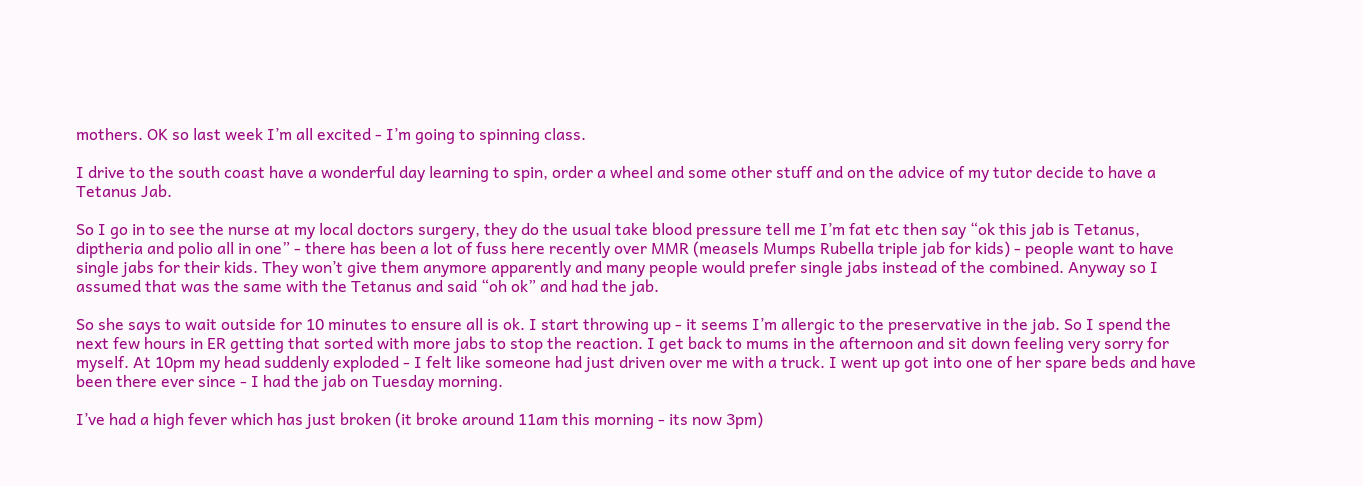mothers. OK so last week I’m all excited - I’m going to spinning class.

I drive to the south coast have a wonderful day learning to spin, order a wheel and some other stuff and on the advice of my tutor decide to have a Tetanus Jab.

So I go in to see the nurse at my local doctors surgery, they do the usual take blood pressure tell me I’m fat etc then say “ok this jab is Tetanus, diptheria and polio all in one” - there has been a lot of fuss here recently over MMR (measels Mumps Rubella triple jab for kids) - people want to have single jabs for their kids. They won’t give them anymore apparently and many people would prefer single jabs instead of the combined. Anyway so I assumed that was the same with the Tetanus and said “oh ok” and had the jab.

So she says to wait outside for 10 minutes to ensure all is ok. I start throwing up - it seems I’m allergic to the preservative in the jab. So I spend the next few hours in ER getting that sorted with more jabs to stop the reaction. I get back to mums in the afternoon and sit down feeling very sorry for myself. At 10pm my head suddenly exploded - I felt like someone had just driven over me with a truck. I went up got into one of her spare beds and have been there ever since - I had the jab on Tuesday morning.

I’ve had a high fever which has just broken (it broke around 11am this morning - its now 3pm)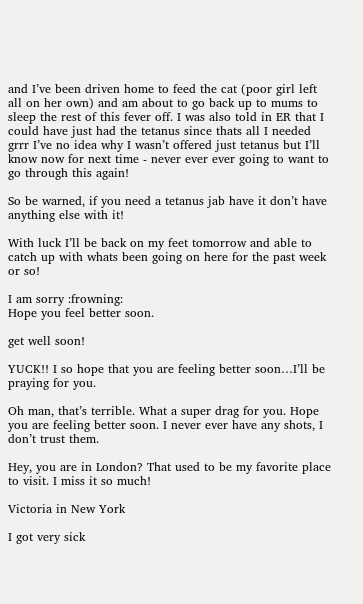and I’ve been driven home to feed the cat (poor girl left all on her own) and am about to go back up to mums to sleep the rest of this fever off. I was also told in ER that I could have just had the tetanus since thats all I needed grrr I’ve no idea why I wasn’t offered just tetanus but I’ll know now for next time - never ever ever going to want to go through this again!

So be warned, if you need a tetanus jab have it don’t have anything else with it!

With luck I’ll be back on my feet tomorrow and able to catch up with whats been going on here for the past week or so!

I am sorry :frowning:
Hope you feel better soon.

get well soon!

YUCK!! I so hope that you are feeling better soon…I’ll be praying for you.

Oh man, that’s terrible. What a super drag for you. Hope you are feeling better soon. I never ever have any shots, I don’t trust them.

Hey, you are in London? That used to be my favorite place to visit. I miss it so much!

Victoria in New York

I got very sick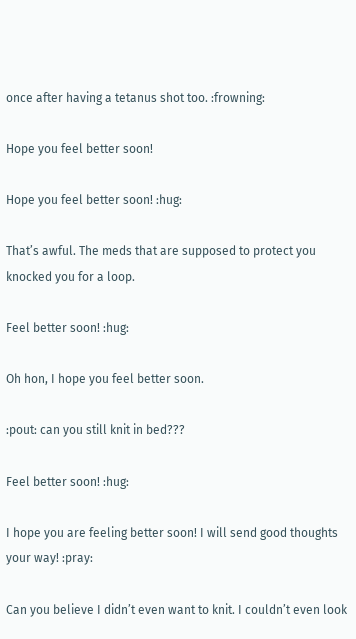once after having a tetanus shot too. :frowning:

Hope you feel better soon!

Hope you feel better soon! :hug:

That’s awful. The meds that are supposed to protect you knocked you for a loop.

Feel better soon! :hug:

Oh hon, I hope you feel better soon.

:pout: can you still knit in bed???

Feel better soon! :hug:

I hope you are feeling better soon! I will send good thoughts your way! :pray:

Can you believe I didn’t even want to knit. I couldn’t even look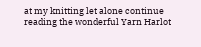at my knitting let alone continue reading the wonderful Yarn Harlot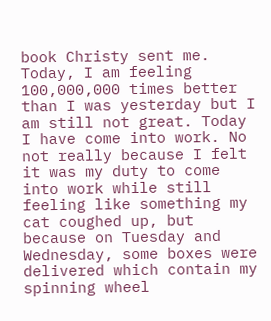book Christy sent me. Today, I am feeling 100,000,000 times better than I was yesterday but I am still not great. Today I have come into work. No not really because I felt it was my duty to come into work while still feeling like something my cat coughed up, but because on Tuesday and Wednesday, some boxes were delivered which contain my spinning wheel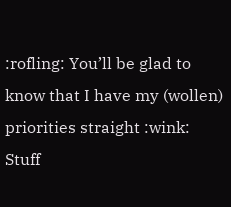:rofling: You’ll be glad to know that I have my (wollen) priorities straight :wink: Stuff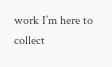work I’m here to collect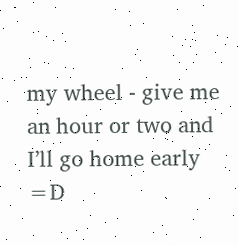my wheel - give me an hour or two and I’ll go home early =D